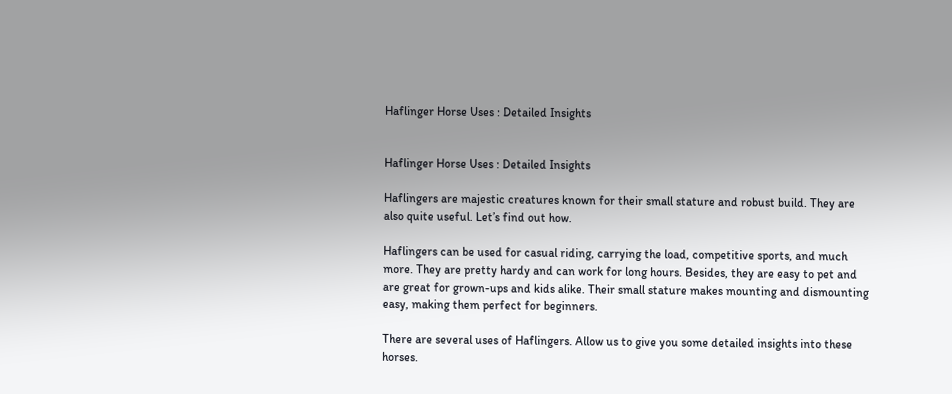Haflinger Horse Uses : Detailed Insights


Haflinger Horse Uses : Detailed Insights

Haflingers are majestic creatures known for their small stature and robust build. They are also quite useful. Let’s find out how.

Haflingers can be used for casual riding, carrying the load, competitive sports, and much more. They are pretty hardy and can work for long hours. Besides, they are easy to pet and are great for grown-ups and kids alike. Their small stature makes mounting and dismounting easy, making them perfect for beginners.

There are several uses of Haflingers. Allow us to give you some detailed insights into these horses.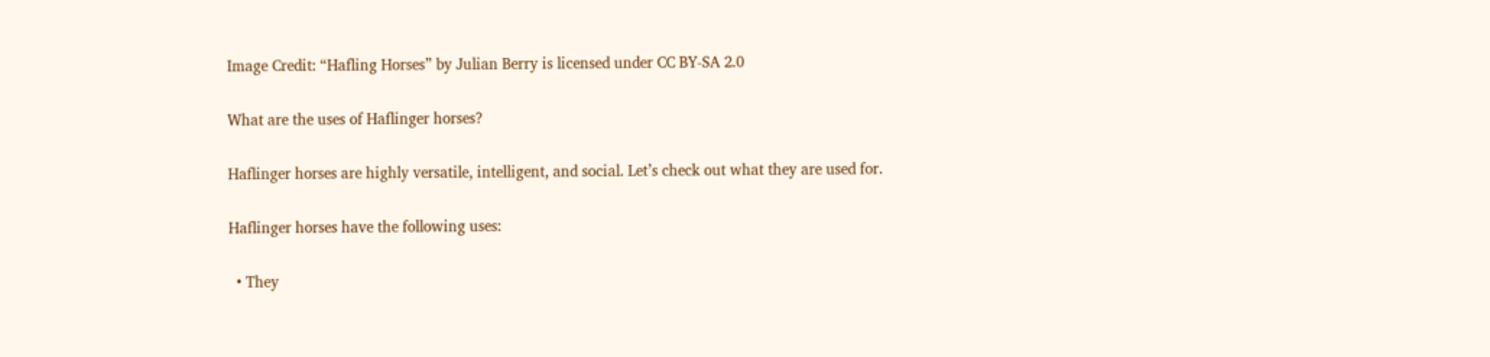Image Credit: “Hafling Horses” by Julian Berry is licensed under CC BY-SA 2.0

What are the uses of Haflinger horses?

Haflinger horses are highly versatile, intelligent, and social. Let’s check out what they are used for.

Haflinger horses have the following uses:

  • They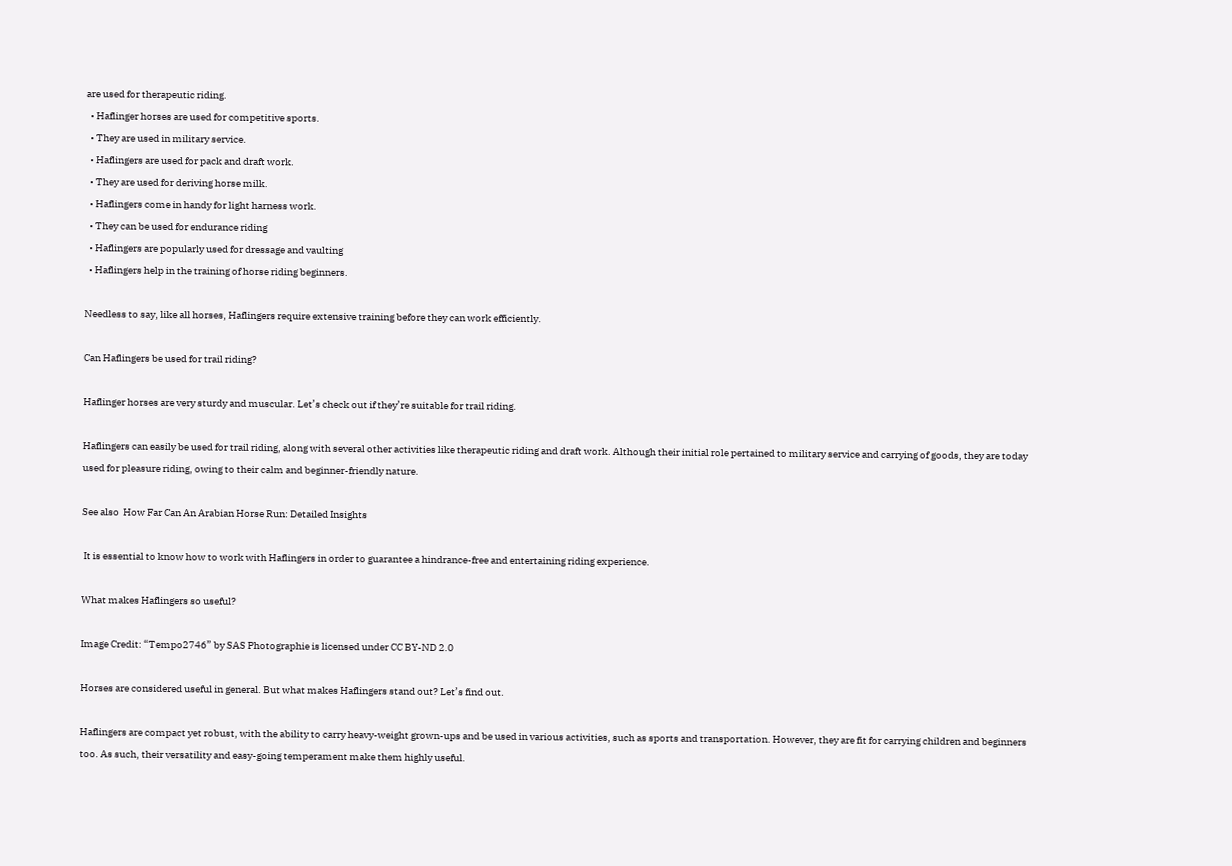are used for therapeutic riding.
  • Haflinger horses are used for competitive sports.
  • They are used in military service.
  • Haflingers are used for pack and draft work.
  • They are used for deriving horse milk.
  • Haflingers come in handy for light harness work.
  • They can be used for endurance riding
  • Haflingers are popularly used for dressage and vaulting
  • Haflingers help in the training of horse riding beginners.

Needless to say, like all horses, Haflingers require extensive training before they can work efficiently.

Can Haflingers be used for trail riding?

Haflinger horses are very sturdy and muscular. Let’s check out if they’re suitable for trail riding.

Haflingers can easily be used for trail riding, along with several other activities like therapeutic riding and draft work. Although their initial role pertained to military service and carrying of goods, they are today used for pleasure riding, owing to their calm and beginner-friendly nature.

See also  How Far Can An Arabian Horse Run: Detailed Insights

 It is essential to know how to work with Haflingers in order to guarantee a hindrance-free and entertaining riding experience.

What makes Haflingers so useful?

Image Credit: “Tempo2746” by SAS Photographie is licensed under CC BY-ND 2.0

Horses are considered useful in general. But what makes Haflingers stand out? Let’s find out.

Haflingers are compact yet robust, with the ability to carry heavy-weight grown-ups and be used in various activities, such as sports and transportation. However, they are fit for carrying children and beginners too. As such, their versatility and easy-going temperament make them highly useful.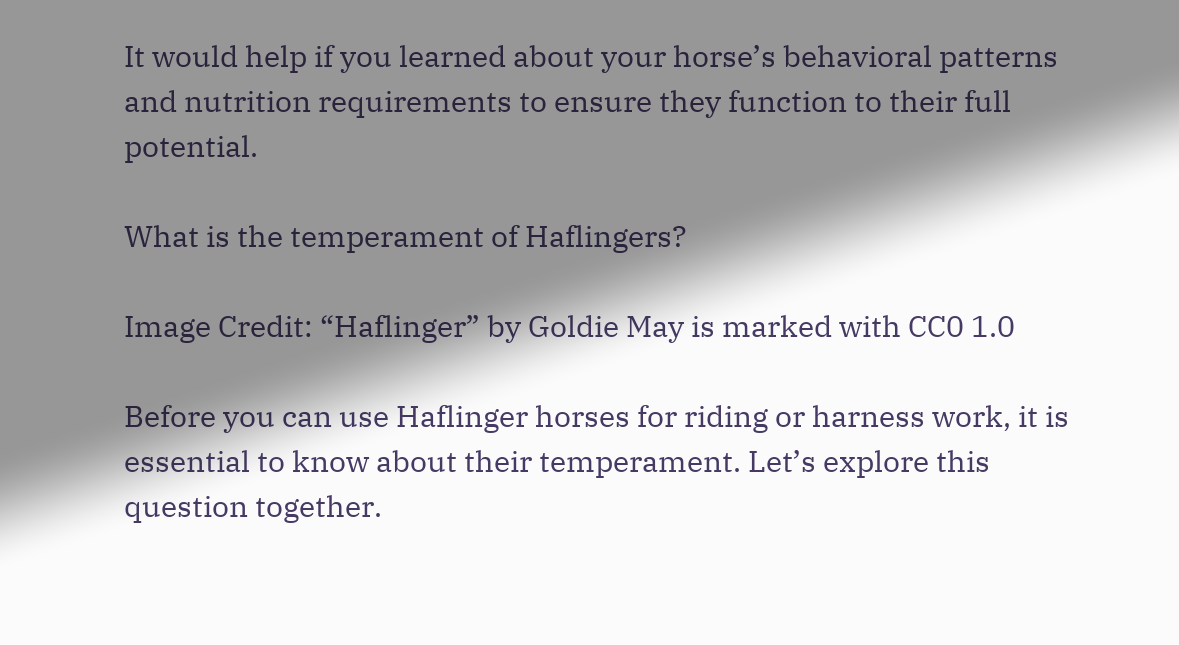It would help if you learned about your horse’s behavioral patterns and nutrition requirements to ensure they function to their full potential.

What is the temperament of Haflingers?

Image Credit: “Haflinger” by Goldie May is marked with CC0 1.0

Before you can use Haflinger horses for riding or harness work, it is essential to know about their temperament. Let’s explore this question together.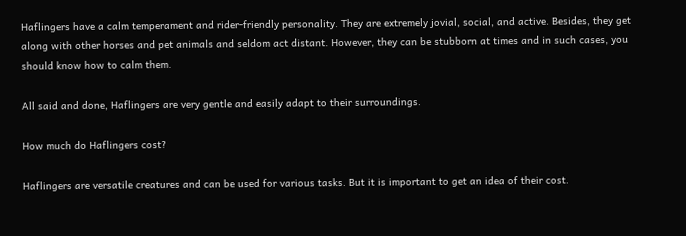Haflingers have a calm temperament and rider-friendly personality. They are extremely jovial, social, and active. Besides, they get along with other horses and pet animals and seldom act distant. However, they can be stubborn at times and in such cases, you should know how to calm them.

All said and done, Haflingers are very gentle and easily adapt to their surroundings.

How much do Haflingers cost?

Haflingers are versatile creatures and can be used for various tasks. But it is important to get an idea of their cost.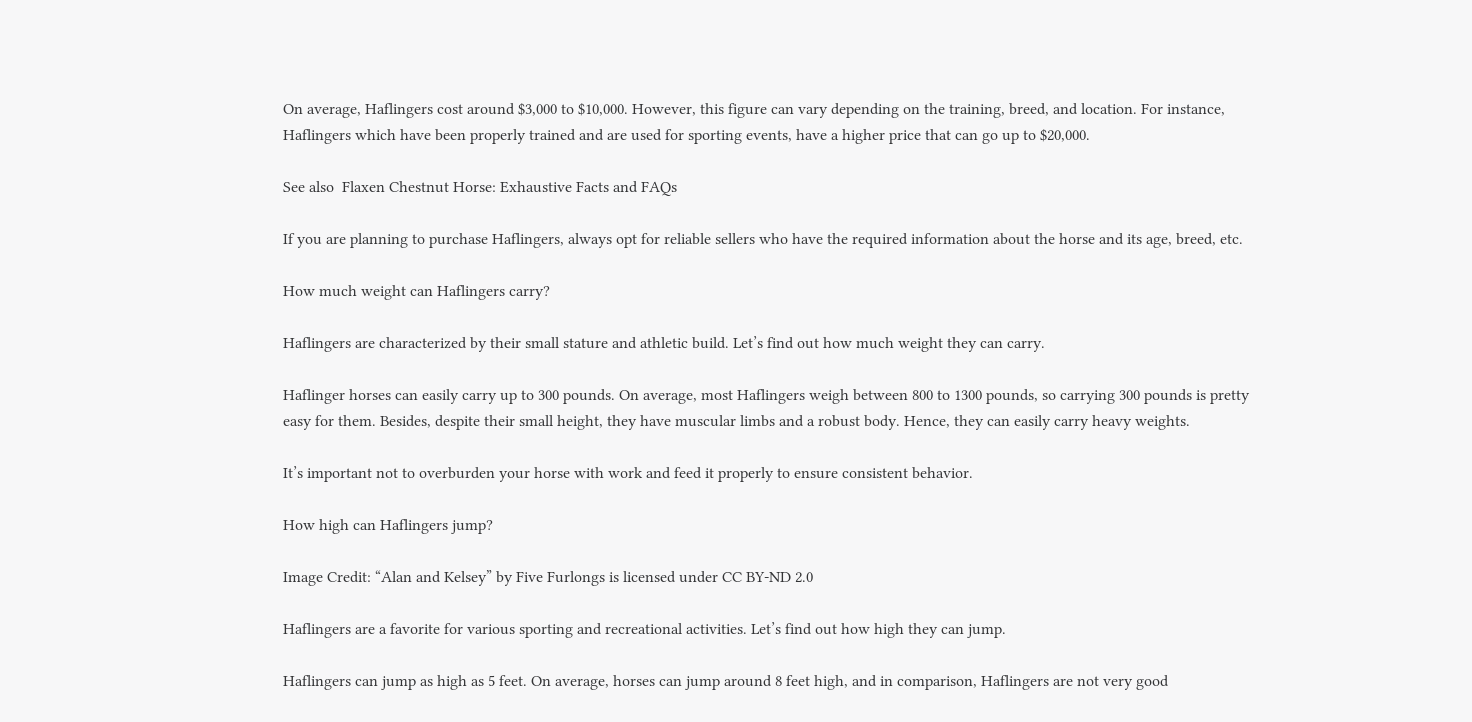On average, Haflingers cost around $3,000 to $10,000. However, this figure can vary depending on the training, breed, and location. For instance, Haflingers which have been properly trained and are used for sporting events, have a higher price that can go up to $20,000.

See also  Flaxen Chestnut Horse: Exhaustive Facts and FAQs

If you are planning to purchase Haflingers, always opt for reliable sellers who have the required information about the horse and its age, breed, etc.

How much weight can Haflingers carry?

Haflingers are characterized by their small stature and athletic build. Let’s find out how much weight they can carry.

Haflinger horses can easily carry up to 300 pounds. On average, most Haflingers weigh between 800 to 1300 pounds, so carrying 300 pounds is pretty easy for them. Besides, despite their small height, they have muscular limbs and a robust body. Hence, they can easily carry heavy weights.

It’s important not to overburden your horse with work and feed it properly to ensure consistent behavior.

How high can Haflingers jump?

Image Credit: “Alan and Kelsey” by Five Furlongs is licensed under CC BY-ND 2.0

Haflingers are a favorite for various sporting and recreational activities. Let’s find out how high they can jump.

Haflingers can jump as high as 5 feet. On average, horses can jump around 8 feet high, and in comparison, Haflingers are not very good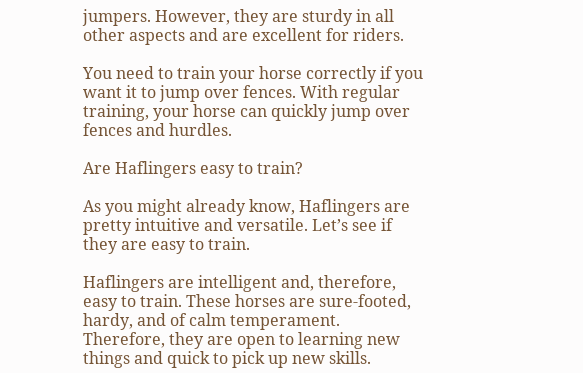jumpers. However, they are sturdy in all other aspects and are excellent for riders.

You need to train your horse correctly if you want it to jump over fences. With regular training, your horse can quickly jump over fences and hurdles.

Are Haflingers easy to train?

As you might already know, Haflingers are pretty intuitive and versatile. Let’s see if they are easy to train.

Haflingers are intelligent and, therefore, easy to train. These horses are sure-footed, hardy, and of calm temperament. Therefore, they are open to learning new things and quick to pick up new skills.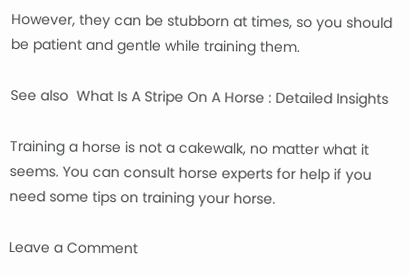However, they can be stubborn at times, so you should be patient and gentle while training them.

See also  What Is A Stripe On A Horse : Detailed Insights

Training a horse is not a cakewalk, no matter what it seems. You can consult horse experts for help if you need some tips on training your horse.

Leave a Comment